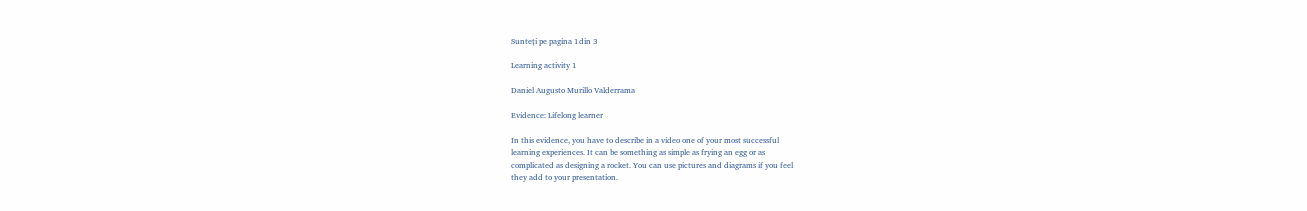Sunteți pe pagina 1din 3

Learning activity 1

Daniel Augusto Murillo Valderrama

Evidence: Lifelong learner

In this evidence, you have to describe in a video one of your most successful
learning experiences. It can be something as simple as frying an egg or as
complicated as designing a rocket. You can use pictures and diagrams if you feel
they add to your presentation.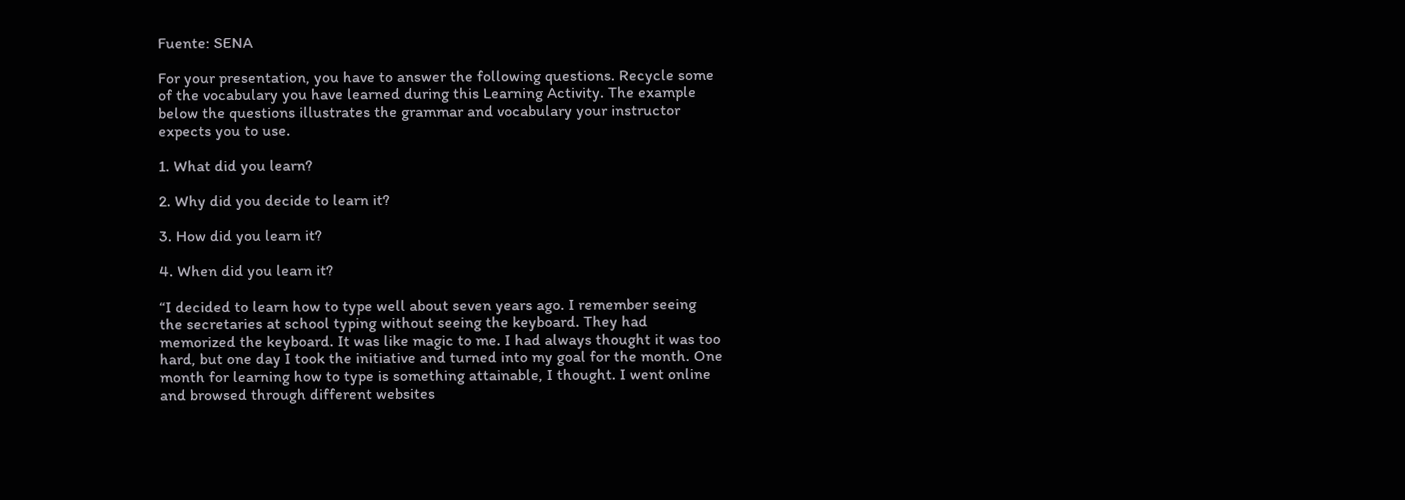Fuente: SENA

For your presentation, you have to answer the following questions. Recycle some
of the vocabulary you have learned during this Learning Activity. The example
below the questions illustrates the grammar and vocabulary your instructor
expects you to use.

1. What did you learn?

2. Why did you decide to learn it?

3. How did you learn it?

4. When did you learn it?

“I decided to learn how to type well about seven years ago. I remember seeing
the secretaries at school typing without seeing the keyboard. They had
memorized the keyboard. It was like magic to me. I had always thought it was too
hard, but one day I took the initiative and turned into my goal for the month. One
month for learning how to type is something attainable, I thought. I went online
and browsed through different websites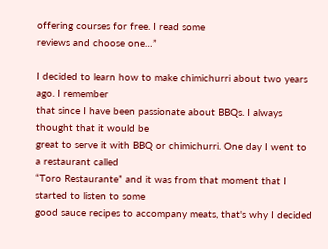offering courses for free. I read some
reviews and choose one…”

I decided to learn how to make chimichurri about two years ago. I remember
that since I have been passionate about BBQs. I always thought that it would be
great to serve it with BBQ or chimichurri. One day I went to a restaurant called
“Toro Restaurante” and it was from that moment that I started to listen to some
good sauce recipes to accompany meats, that's why I decided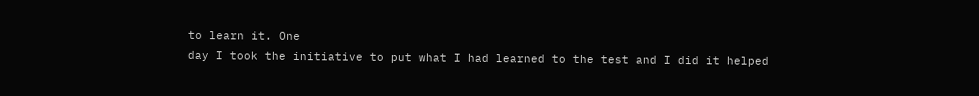to learn it. One
day I took the initiative to put what I had learned to the test and I did it helped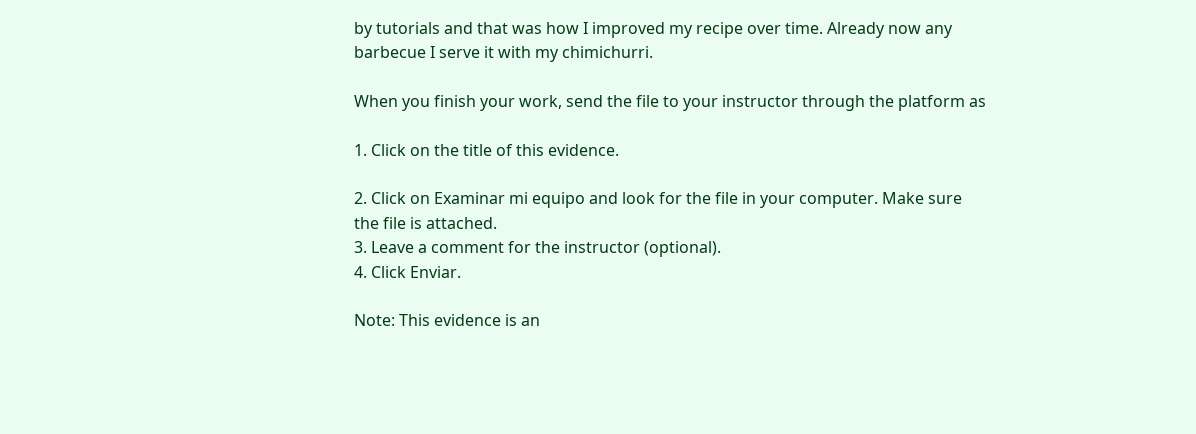by tutorials and that was how I improved my recipe over time. Already now any
barbecue I serve it with my chimichurri.

When you finish your work, send the file to your instructor through the platform as

1. Click on the title of this evidence.

2. Click on Examinar mi equipo and look for the file in your computer. Make sure
the file is attached.
3. Leave a comment for the instructor (optional).
4. Click Enviar.

Note: This evidence is an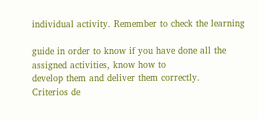individual activity. Remember to check the learning

guide in order to know if you have done all the assigned activities, know how to
develop them and deliver them correctly.
Criterios de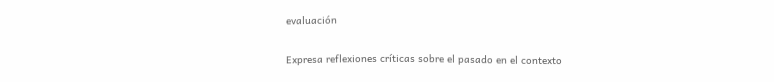evaluación

Expresa reflexiones críticas sobre el pasado en el contexto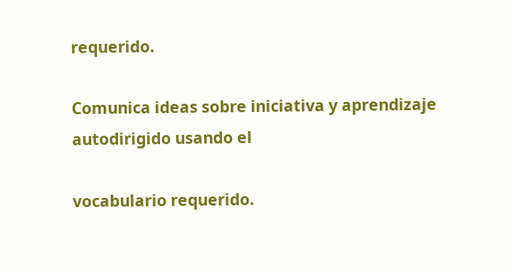requerido.

Comunica ideas sobre iniciativa y aprendizaje autodirigido usando el

vocabulario requerido.